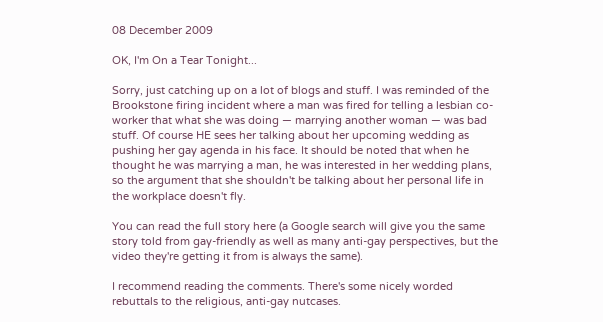08 December 2009

OK, I'm On a Tear Tonight...

Sorry, just catching up on a lot of blogs and stuff. I was reminded of the Brookstone firing incident where a man was fired for telling a lesbian co-worker that what she was doing — marrying another woman — was bad stuff. Of course HE sees her talking about her upcoming wedding as pushing her gay agenda in his face. It should be noted that when he thought he was marrying a man, he was interested in her wedding plans, so the argument that she shouldn't be talking about her personal life in the workplace doesn't fly.

You can read the full story here (a Google search will give you the same story told from gay-friendly as well as many anti-gay perspectives, but the video they're getting it from is always the same).

I recommend reading the comments. There's some nicely worded rebuttals to the religious, anti-gay nutcases.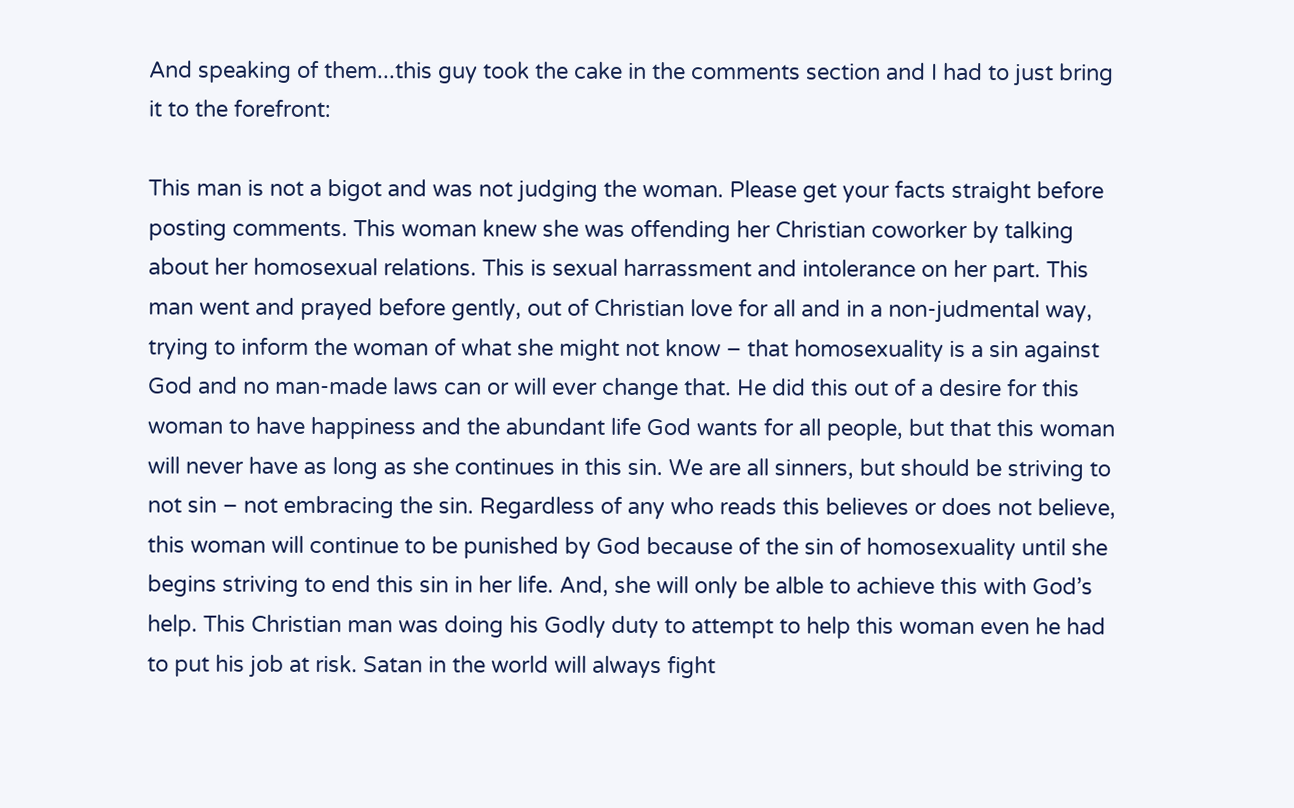And speaking of them...this guy took the cake in the comments section and I had to just bring it to the forefront:

This man is not a bigot and was not judging the woman. Please get your facts straight before posting comments. This woman knew she was offending her Christian coworker by talking about her homosexual relations. This is sexual harrassment and intolerance on her part. This man went and prayed before gently, out of Christian love for all and in a non-judmental way, trying to inform the woman of what she might not know – that homosexuality is a sin against God and no man-made laws can or will ever change that. He did this out of a desire for this woman to have happiness and the abundant life God wants for all people, but that this woman will never have as long as she continues in this sin. We are all sinners, but should be striving to not sin – not embracing the sin. Regardless of any who reads this believes or does not believe, this woman will continue to be punished by God because of the sin of homosexuality until she begins striving to end this sin in her life. And, she will only be alble to achieve this with God’s help. This Christian man was doing his Godly duty to attempt to help this woman even he had to put his job at risk. Satan in the world will always fight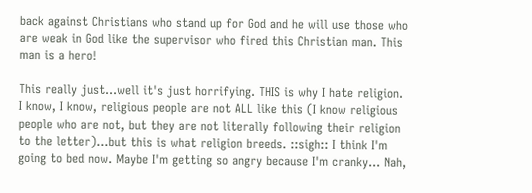back against Christians who stand up for God and he will use those who are weak in God like the supervisor who fired this Christian man. This man is a hero!

This really just...well it's just horrifying. THIS is why I hate religion. I know, I know, religious people are not ALL like this (I know religious people who are not, but they are not literally following their religion to the letter)...but this is what religion breeds. ::sigh:: I think I'm going to bed now. Maybe I'm getting so angry because I'm cranky... Nah,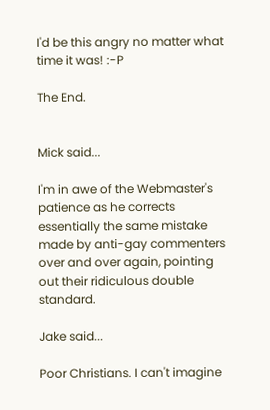I'd be this angry no matter what time it was! :-P

The End.


Mick said...

I'm in awe of the Webmaster's patience as he corrects essentially the same mistake made by anti-gay commenters over and over again, pointing out their ridiculous double standard.

Jake said...

Poor Christians. I can't imagine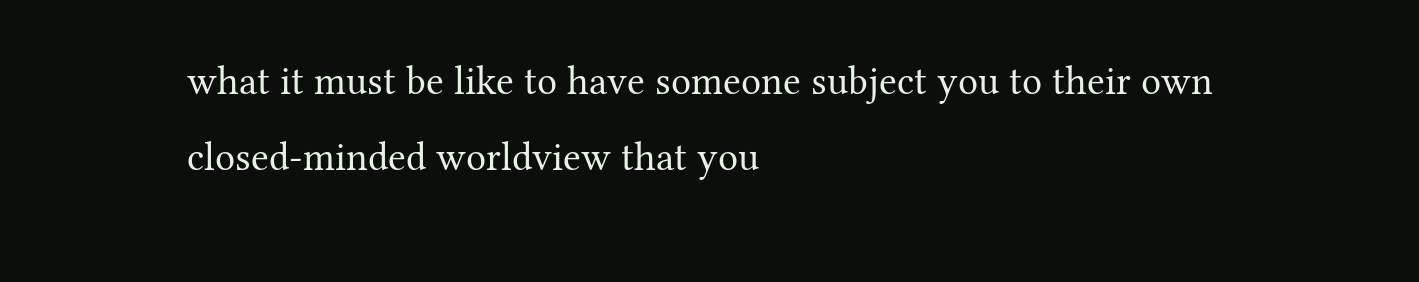what it must be like to have someone subject you to their own closed-minded worldview that you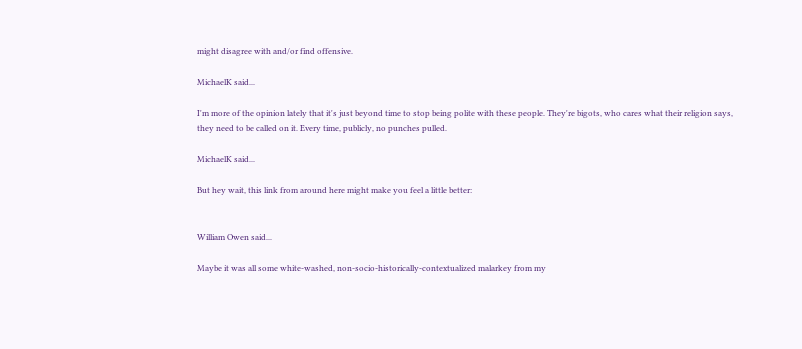might disagree with and/or find offensive.

MichaelK said...

I'm more of the opinion lately that it's just beyond time to stop being polite with these people. They're bigots, who cares what their religion says, they need to be called on it. Every time, publicly, no punches pulled.

MichaelK said...

But hey wait, this link from around here might make you feel a little better:


William Owen said...

Maybe it was all some white-washed, non-socio-historically-contextualized malarkey from my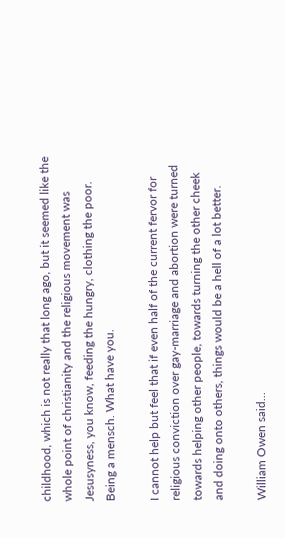childhood, which is not really that long ago, but it seemed like the whole point of christianity and the religious movement was Jesusyness, you know, feeding the hungry, clothing the poor. Being a mensch. What have you.

I cannot help but feel that if even half of the current fervor for religious conviction over gay-marriage and abortion were turned towards helping other people, towards turning the other cheek and doing onto others, things would be a hell of a lot better.

William Owen said...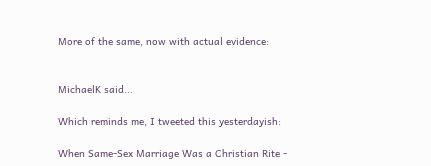More of the same, now with actual evidence:


MichaelK said...

Which reminds me, I tweeted this yesterdayish:

When Same-Sex Marriage Was a Christian Rite -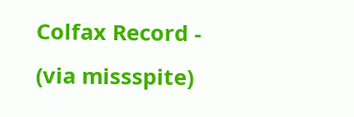Colfax Record - (via missspite)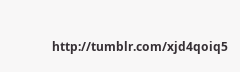http://tumblr.com/xjd4qoiq5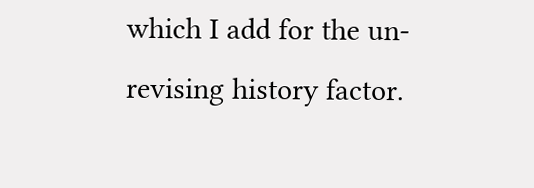which I add for the un-revising history factor.